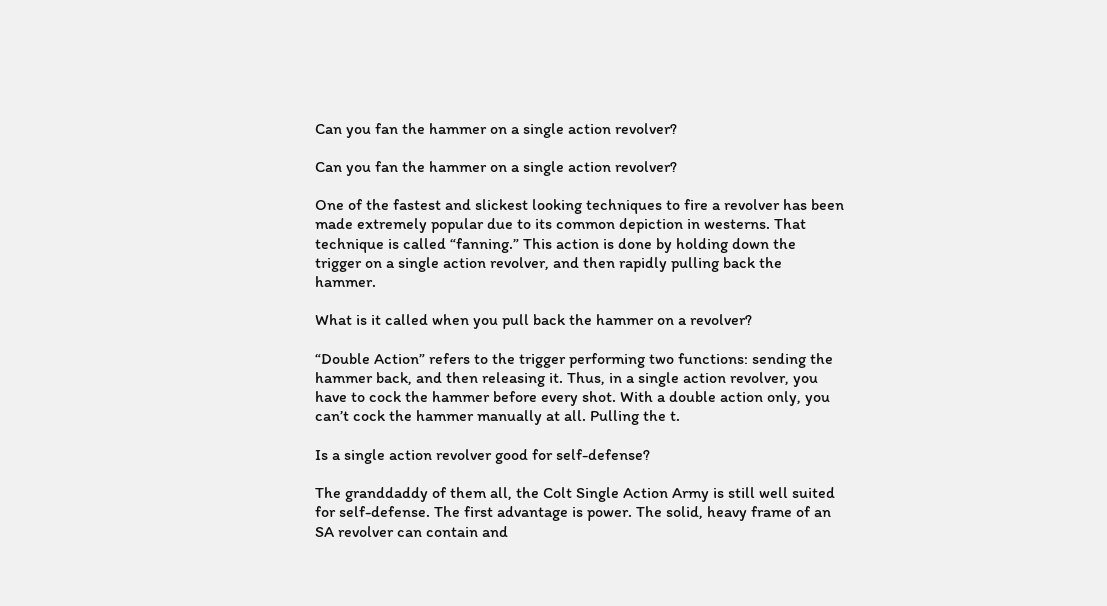Can you fan the hammer on a single action revolver?

Can you fan the hammer on a single action revolver?

One of the fastest and slickest looking techniques to fire a revolver has been made extremely popular due to its common depiction in westerns. That technique is called “fanning.” This action is done by holding down the trigger on a single action revolver, and then rapidly pulling back the hammer.

What is it called when you pull back the hammer on a revolver?

“Double Action” refers to the trigger performing two functions: sending the hammer back, and then releasing it. Thus, in a single action revolver, you have to cock the hammer before every shot. With a double action only, you can’t cock the hammer manually at all. Pulling the t.

Is a single action revolver good for self-defense?

The granddaddy of them all, the Colt Single Action Army is still well suited for self-defense. The first advantage is power. The solid, heavy frame of an SA revolver can contain and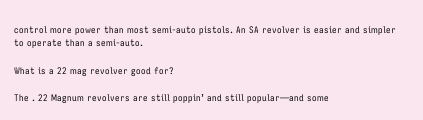control more power than most semi-auto pistols. An SA revolver is easier and simpler to operate than a semi-auto.

What is a 22 mag revolver good for?

The . 22 Magnum revolvers are still poppin’ and still popular—and some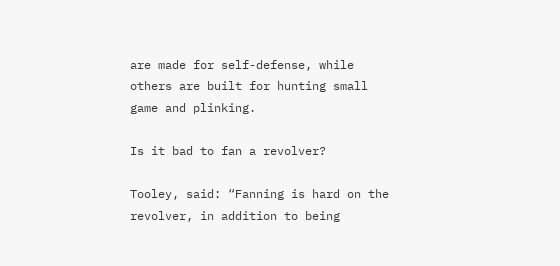are made for self-defense, while others are built for hunting small game and plinking.

Is it bad to fan a revolver?

Tooley, said: “Fanning is hard on the revolver, in addition to being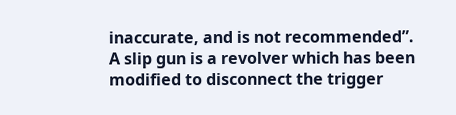inaccurate, and is not recommended”. A slip gun is a revolver which has been modified to disconnect the trigger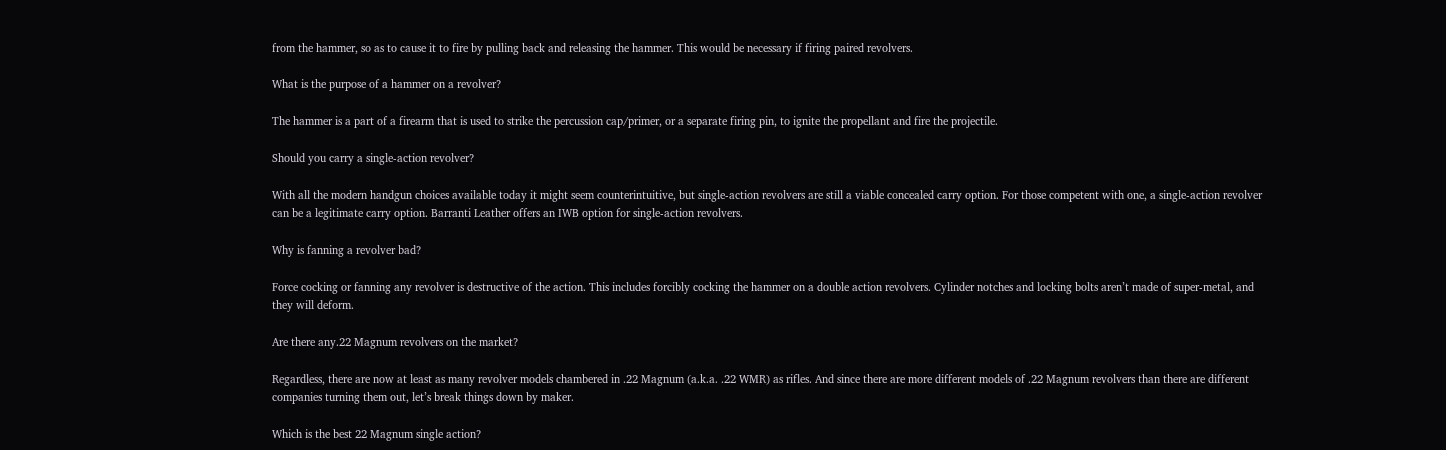from the hammer, so as to cause it to fire by pulling back and releasing the hammer. This would be necessary if firing paired revolvers.

What is the purpose of a hammer on a revolver?

The hammer is a part of a firearm that is used to strike the percussion cap/primer, or a separate firing pin, to ignite the propellant and fire the projectile.

Should you carry a single-action revolver?

With all the modern handgun choices available today it might seem counterintuitive, but single-action revolvers are still a viable concealed carry option. For those competent with one, a single-action revolver can be a legitimate carry option. Barranti Leather offers an IWB option for single-action revolvers.

Why is fanning a revolver bad?

Force cocking or fanning any revolver is destructive of the action. This includes forcibly cocking the hammer on a double action revolvers. Cylinder notches and locking bolts aren’t made of super-metal, and they will deform.

Are there any.22 Magnum revolvers on the market?

Regardless, there are now at least as many revolver models chambered in .22 Magnum (a.k.a. .22 WMR) as rifles. And since there are more different models of .22 Magnum revolvers than there are different companies turning them out, let’s break things down by maker.

Which is the best 22 Magnum single action?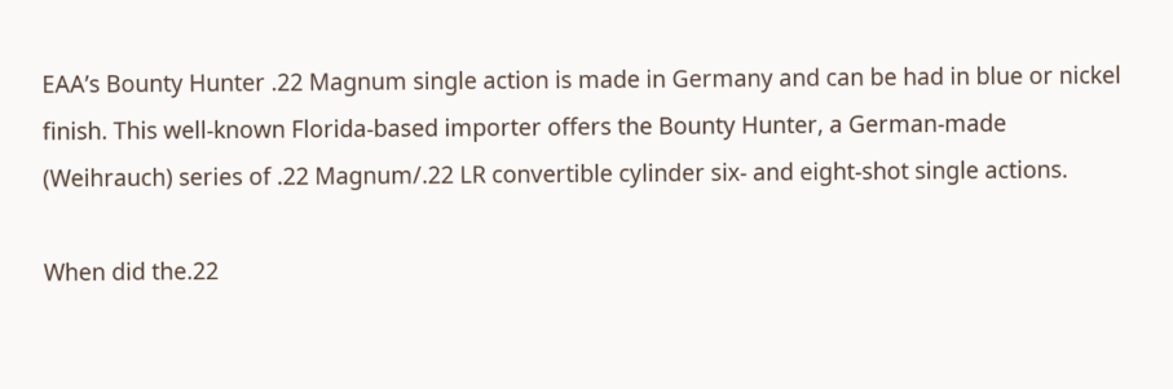EAA’s Bounty Hunter .22 Magnum single action is made in Germany and can be had in blue or nickel finish. This well-known Florida-based importer offers the Bounty Hunter, a German-made (Weihrauch) series of .22 Magnum/.22 LR convertible cylinder six- and eight-shot single actions.

When did the.22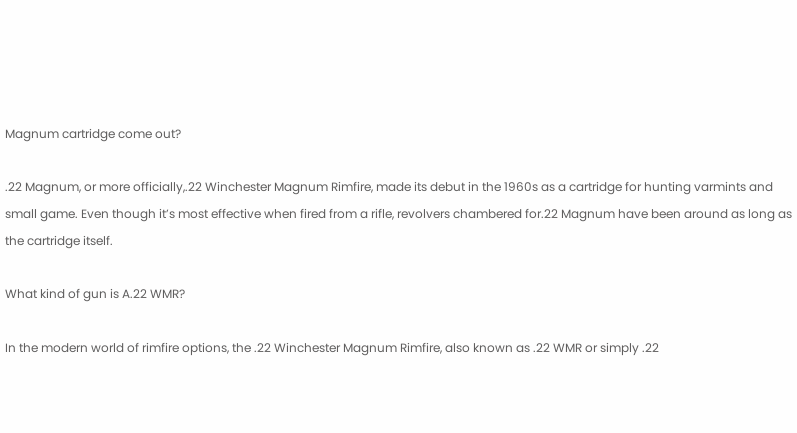Magnum cartridge come out?

.22 Magnum, or more officially,.22 Winchester Magnum Rimfire, made its debut in the 1960s as a cartridge for hunting varmints and small game. Even though it’s most effective when fired from a rifle, revolvers chambered for.22 Magnum have been around as long as the cartridge itself.

What kind of gun is A.22 WMR?

In the modern world of rimfire options, the .22 Winchester Magnum Rimfire, also known as .22 WMR or simply .22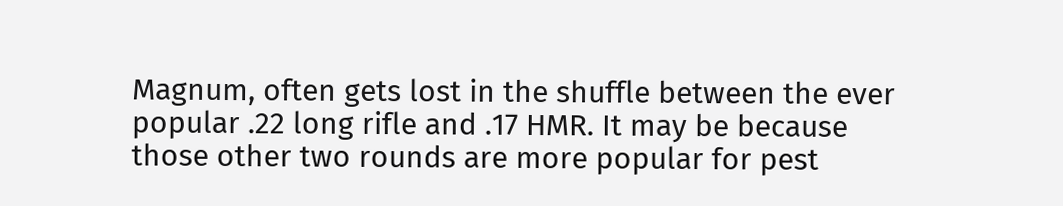Magnum, often gets lost in the shuffle between the ever popular .22 long rifle and .17 HMR. It may be because those other two rounds are more popular for pest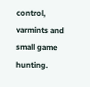control, varmints and small game hunting.